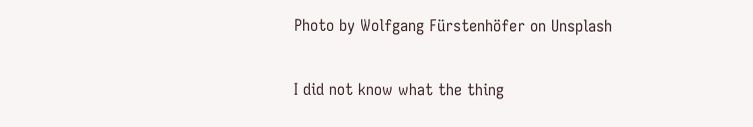Photo by Wolfgang Fürstenhöfer on Unsplash

I did not know what the thing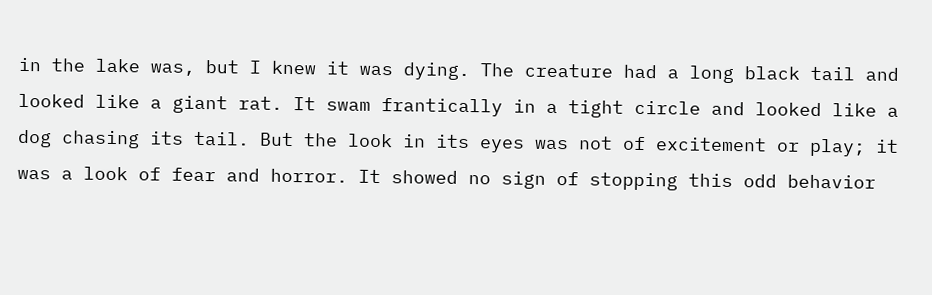in the lake was, but I knew it was dying. The creature had a long black tail and looked like a giant rat. It swam frantically in a tight circle and looked like a dog chasing its tail. But the look in its eyes was not of excitement or play; it was a look of fear and horror. It showed no sign of stopping this odd behavior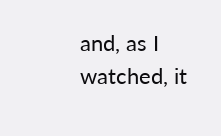and, as I watched, it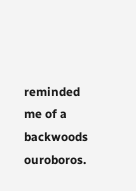reminded me of a backwoods ouroboros.